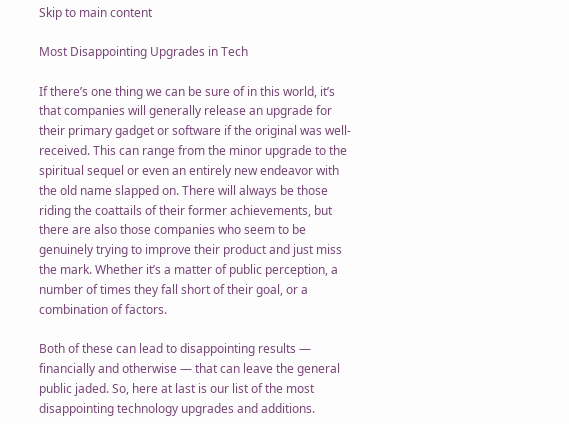Skip to main content

Most Disappointing Upgrades in Tech

If there’s one thing we can be sure of in this world, it’s that companies will generally release an upgrade for their primary gadget or software if the original was well-received. This can range from the minor upgrade to the spiritual sequel or even an entirely new endeavor with the old name slapped on. There will always be those riding the coattails of their former achievements, but there are also those companies who seem to be genuinely trying to improve their product and just miss the mark. Whether it’s a matter of public perception, a number of times they fall short of their goal, or a combination of factors.

Both of these can lead to disappointing results — financially and otherwise — that can leave the general public jaded. So, here at last is our list of the most disappointing technology upgrades and additions.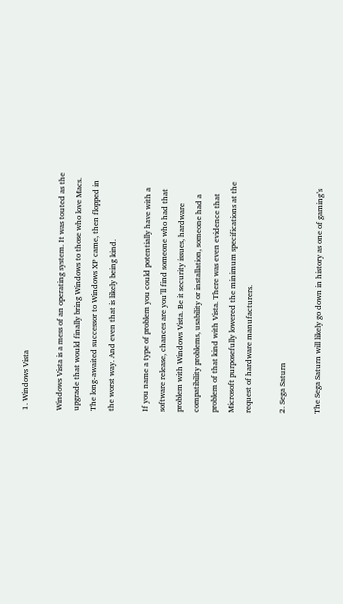1. Windows Vista

Windows Vista is a mess of an operating system. It was touted as the upgrade that would finally bring Windows to those who love Macs. The long-awaited successor to Windows XP came, then flopped in the worst way. And even that is likely being kind.

If you name a type of problem you could potentially have with a software release, chances are you’ll find someone who had that problem with Windows Vista. Be it security issues, hardware compatibility problems, usability or installation, someone had a problem of that kind with Vista. There was even evidence that Microsoft purposefully lowered the minimum specifications at the request of hardware manufacturers.

2. Sega Saturn

The Sega Saturn will likely go down in history as one of gaming’s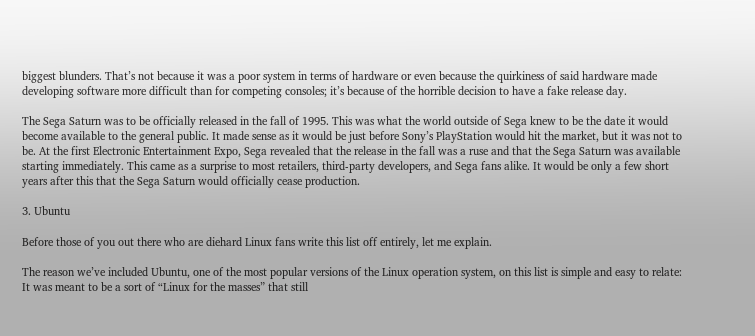biggest blunders. That’s not because it was a poor system in terms of hardware or even because the quirkiness of said hardware made developing software more difficult than for competing consoles; it’s because of the horrible decision to have a fake release day.

The Sega Saturn was to be officially released in the fall of 1995. This was what the world outside of Sega knew to be the date it would become available to the general public. It made sense as it would be just before Sony’s PlayStation would hit the market, but it was not to be. At the first Electronic Entertainment Expo, Sega revealed that the release in the fall was a ruse and that the Sega Saturn was available starting immediately. This came as a surprise to most retailers, third-party developers, and Sega fans alike. It would be only a few short years after this that the Sega Saturn would officially cease production.

3. Ubuntu

Before those of you out there who are diehard Linux fans write this list off entirely, let me explain.

The reason we’ve included Ubuntu, one of the most popular versions of the Linux operation system, on this list is simple and easy to relate: It was meant to be a sort of “Linux for the masses” that still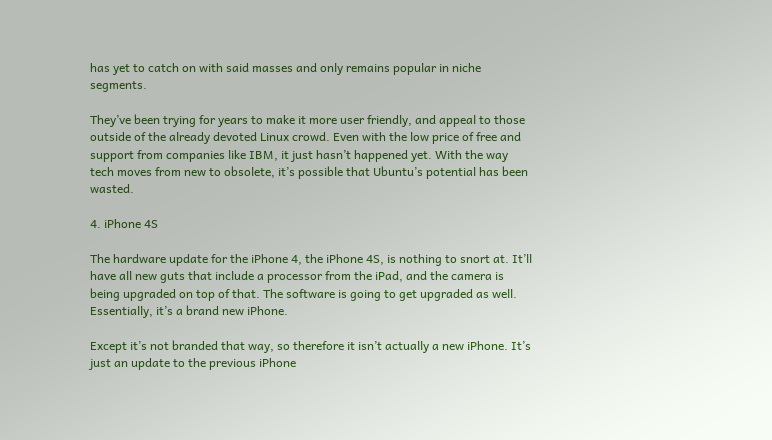has yet to catch on with said masses and only remains popular in niche segments.

They’ve been trying for years to make it more user friendly, and appeal to those outside of the already devoted Linux crowd. Even with the low price of free and support from companies like IBM, it just hasn’t happened yet. With the way tech moves from new to obsolete, it’s possible that Ubuntu’s potential has been wasted.

4. iPhone 4S

The hardware update for the iPhone 4, the iPhone 4S, is nothing to snort at. It’ll have all new guts that include a processor from the iPad, and the camera is being upgraded on top of that. The software is going to get upgraded as well. Essentially, it’s a brand new iPhone.

Except it’s not branded that way, so therefore it isn’t actually a new iPhone. It’s just an update to the previous iPhone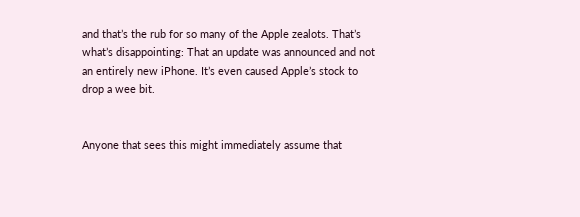and that’s the rub for so many of the Apple zealots. That’s what’s disappointing: That an update was announced and not an entirely new iPhone. It’s even caused Apple’s stock to drop a wee bit.


Anyone that sees this might immediately assume that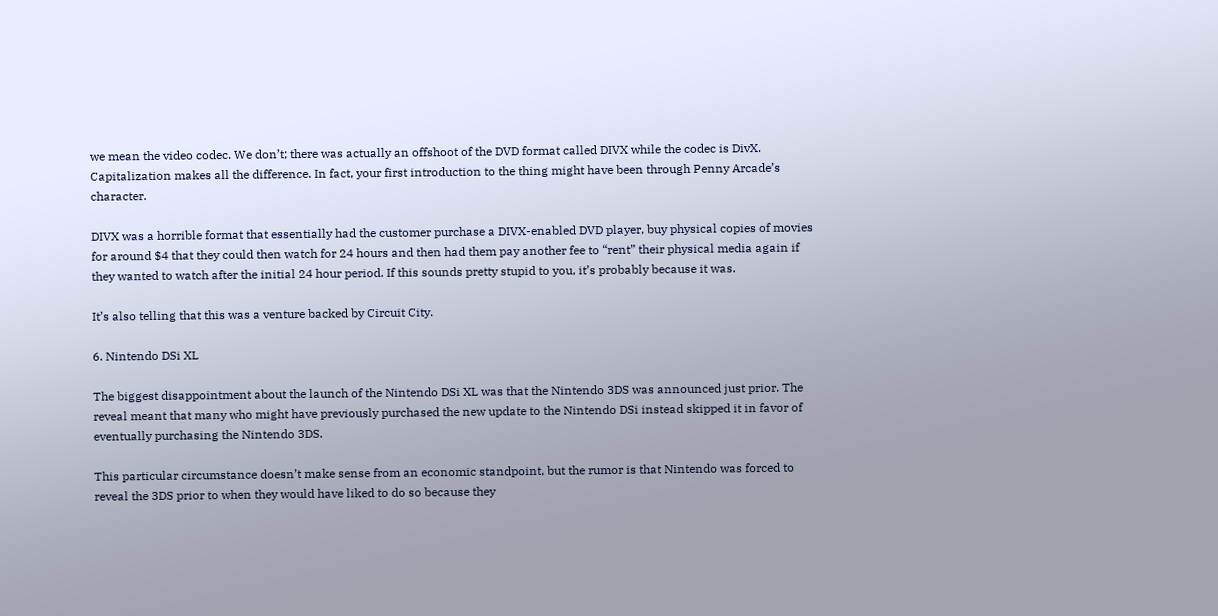we mean the video codec. We don’t; there was actually an offshoot of the DVD format called DIVX while the codec is DivX. Capitalization makes all the difference. In fact, your first introduction to the thing might have been through Penny Arcade’s character.

DIVX was a horrible format that essentially had the customer purchase a DIVX-enabled DVD player, buy physical copies of movies for around $4 that they could then watch for 24 hours and then had them pay another fee to “rent” their physical media again if they wanted to watch after the initial 24 hour period. If this sounds pretty stupid to you, it’s probably because it was.

It’s also telling that this was a venture backed by Circuit City.

6. Nintendo DSi XL

The biggest disappointment about the launch of the Nintendo DSi XL was that the Nintendo 3DS was announced just prior. The reveal meant that many who might have previously purchased the new update to the Nintendo DSi instead skipped it in favor of eventually purchasing the Nintendo 3DS.

This particular circumstance doesn’t make sense from an economic standpoint, but the rumor is that Nintendo was forced to reveal the 3DS prior to when they would have liked to do so because they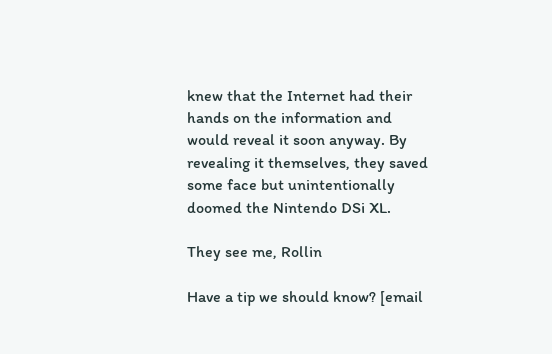knew that the Internet had their hands on the information and would reveal it soon anyway. By revealing it themselves, they saved some face but unintentionally doomed the Nintendo DSi XL.

They see me, Rollin

Have a tip we should know? [email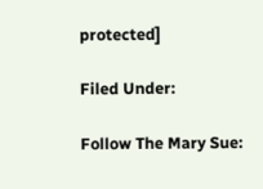protected]

Filed Under:

Follow The Mary Sue: